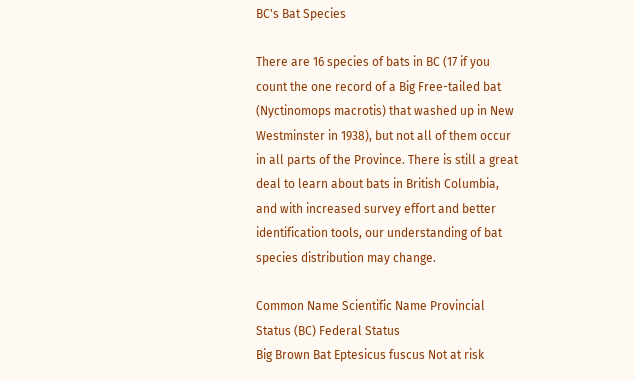BC's Bat Species

There are 16 species of bats in BC (17 if you count the one record of a Big Free-tailed bat (Nyctinomops macrotis) that washed up in New Westminster in 1938), but not all of them occur in all parts of the Province. There is still a great deal to learn about bats in British Columbia, and with increased survey effort and better identification tools, our understanding of bat species distribution may change.

Common Name Scientific Name Provincial Status (BC) Federal Status
Big Brown Bat Eptesicus fuscus Not at risk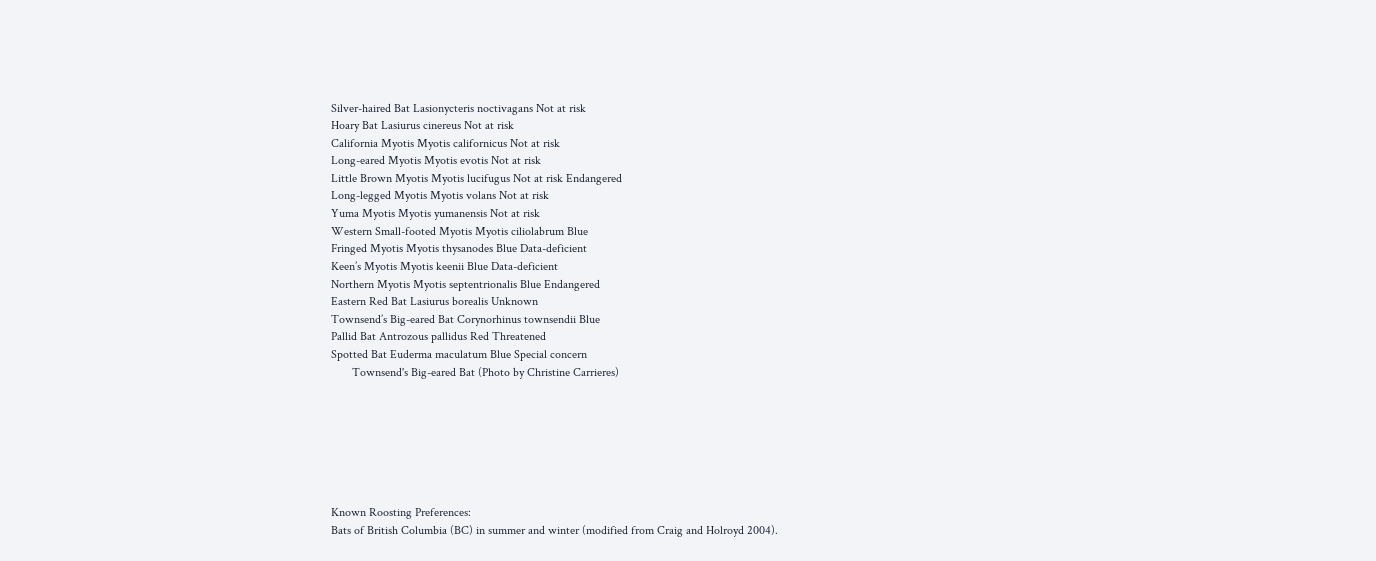Silver-haired Bat Lasionycteris noctivagans Not at risk
Hoary Bat Lasiurus cinereus Not at risk
California Myotis Myotis californicus Not at risk
Long-eared Myotis Myotis evotis Not at risk
Little Brown Myotis Myotis lucifugus Not at risk Endangered
Long-legged Myotis Myotis volans Not at risk
Yuma Myotis Myotis yumanensis Not at risk
Western Small-footed Myotis Myotis ciliolabrum Blue
Fringed Myotis Myotis thysanodes Blue Data-deficient
Keen’s Myotis Myotis keenii Blue Data-deficient
Northern Myotis Myotis septentrionalis Blue Endangered
Eastern Red Bat Lasiurus borealis Unknown
Townsend’s Big-eared Bat Corynorhinus townsendii Blue
Pallid Bat Antrozous pallidus Red Threatened
Spotted Bat Euderma maculatum Blue Special concern
       Townsend's Big-eared Bat (Photo by Christine Carrieres)







Known Roosting Preferences:
Bats of British Columbia (BC) in summer and winter (modified from Craig and Holroyd 2004).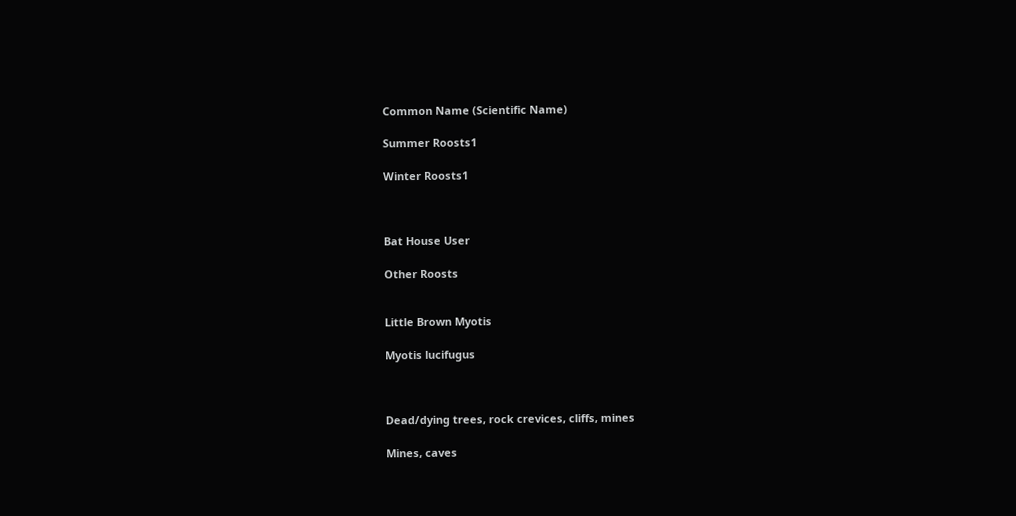Common Name (Scientific Name)

Summer Roosts1

Winter Roosts1



Bat House User

Other Roosts


Little Brown Myotis

Myotis lucifugus



Dead/dying trees, rock crevices, cliffs, mines

Mines, caves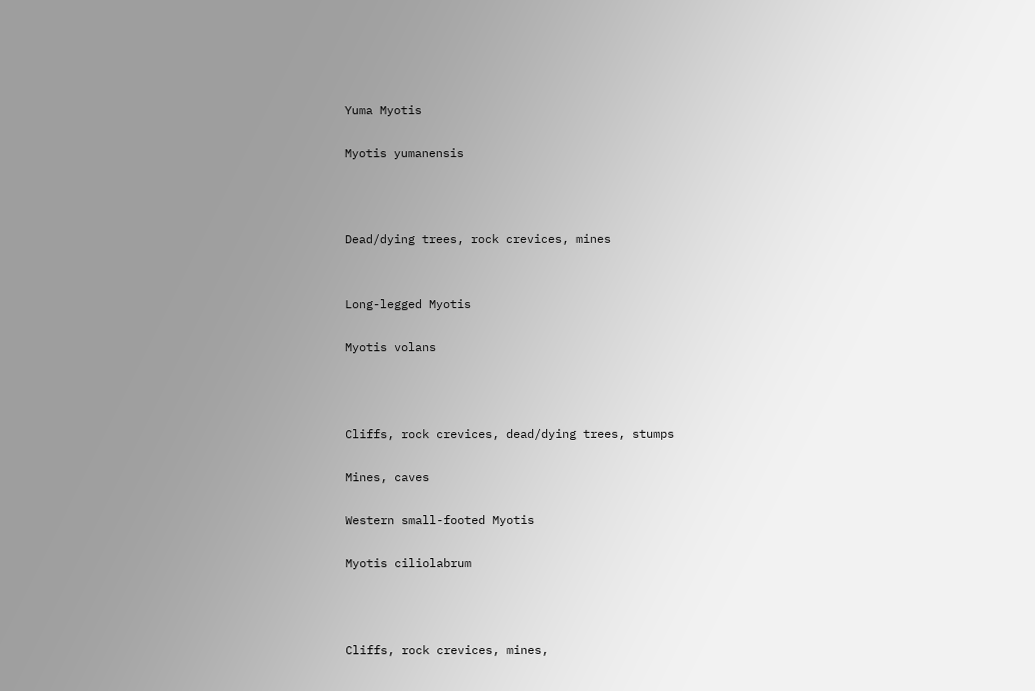Yuma Myotis

Myotis yumanensis



Dead/dying trees, rock crevices, mines


Long-legged Myotis

Myotis volans



Cliffs, rock crevices, dead/dying trees, stumps

Mines, caves

Western small-footed Myotis

Myotis ciliolabrum



Cliffs, rock crevices, mines,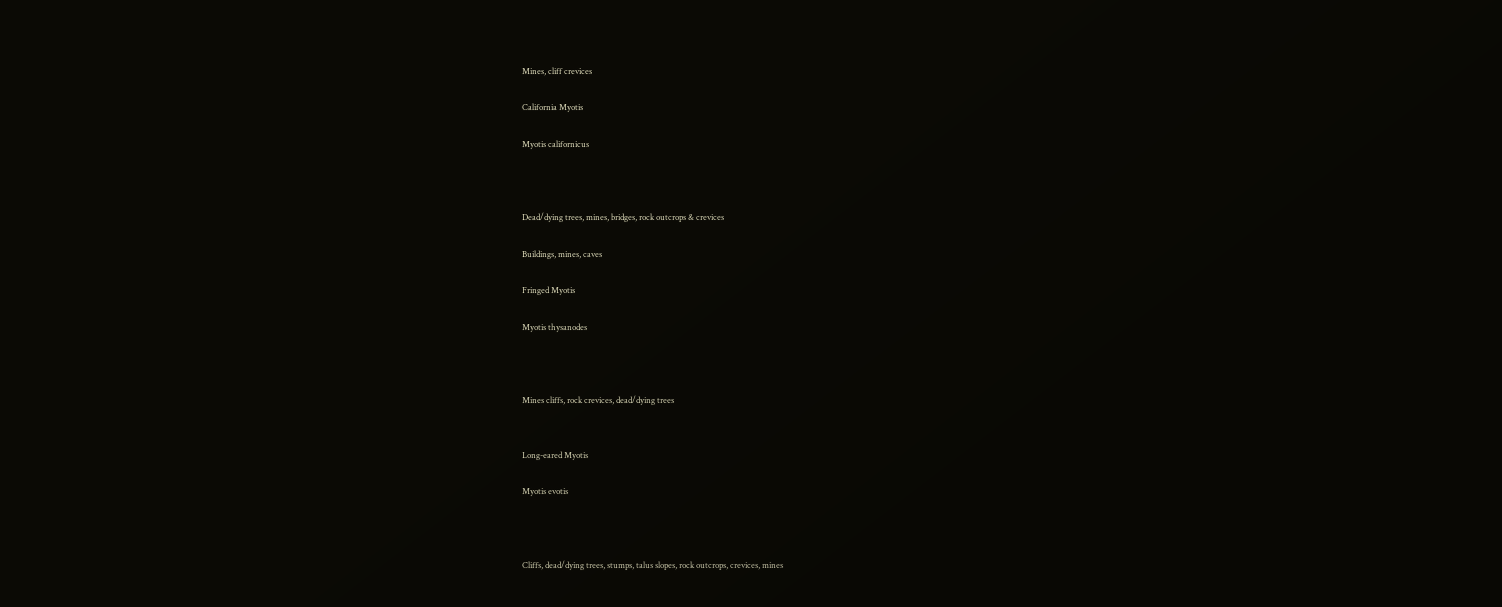Mines, cliff crevices

California Myotis

Myotis californicus



Dead/dying trees, mines, bridges, rock outcrops & crevices

Buildings, mines, caves

Fringed Myotis

Myotis thysanodes



Mines cliffs, rock crevices, dead/dying trees


Long-eared Myotis

Myotis evotis



Cliffs, dead/dying trees, stumps, talus slopes, rock outcrops, crevices, mines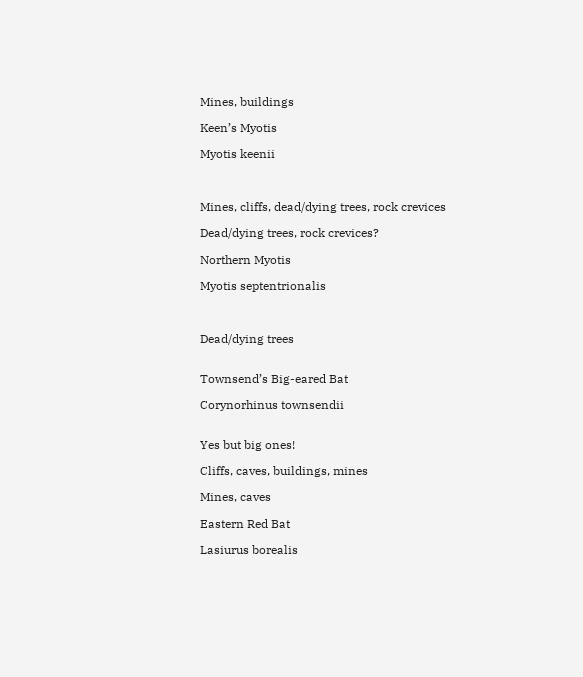Mines, buildings

Keen’s Myotis

Myotis keenii



Mines, cliffs, dead/dying trees, rock crevices

Dead/dying trees, rock crevices?

Northern Myotis

Myotis septentrionalis



Dead/dying trees


Townsend’s Big-eared Bat

Corynorhinus townsendii


Yes but big ones!

Cliffs, caves, buildings, mines

Mines, caves

Eastern Red Bat

Lasiurus borealis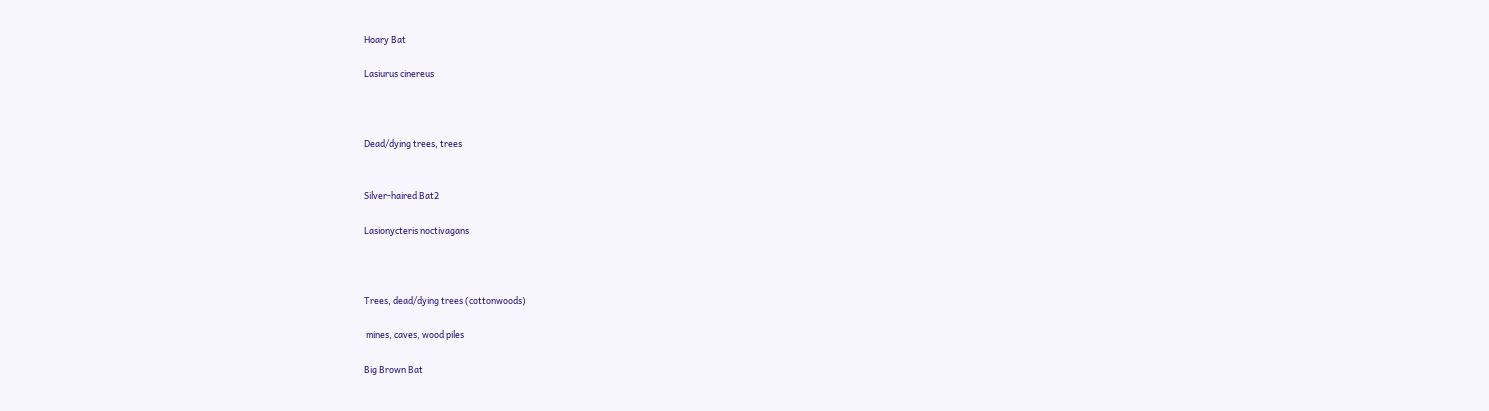Hoary Bat

Lasiurus cinereus



Dead/dying trees, trees


Silver-haired Bat2

Lasionycteris noctivagans



Trees, dead/dying trees (cottonwoods)

 mines, caves, wood piles

Big Brown Bat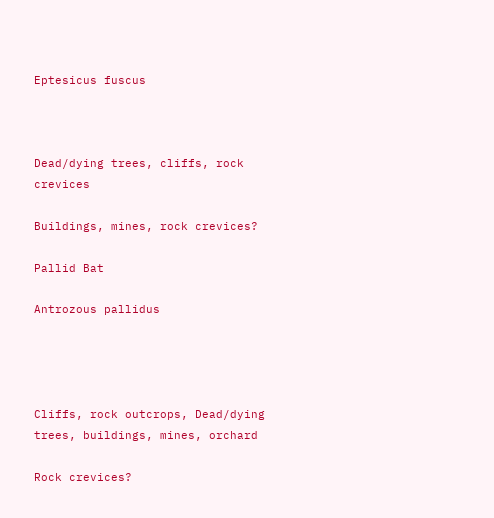Eptesicus fuscus



Dead/dying trees, cliffs, rock crevices

Buildings, mines, rock crevices?

Pallid Bat

Antrozous pallidus




Cliffs, rock outcrops, Dead/dying trees, buildings, mines, orchard

Rock crevices?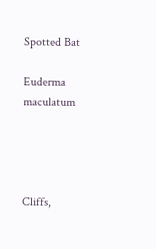Spotted Bat

Euderma maculatum




Cliffs,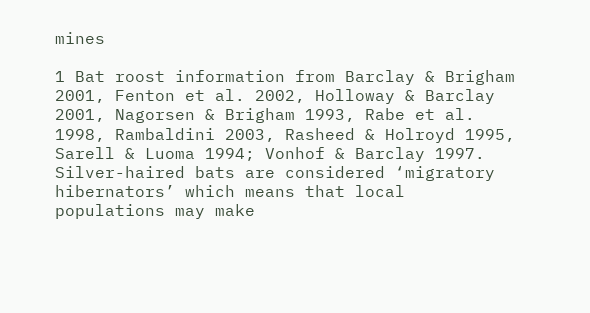mines

1 Bat roost information from Barclay & Brigham 2001, Fenton et al. 2002, Holloway & Barclay 2001, Nagorsen & Brigham 1993, Rabe et al. 1998, Rambaldini 2003, Rasheed & Holroyd 1995, Sarell & Luoma 1994; Vonhof & Barclay 1997. Silver-haired bats are considered ‘migratory hibernators’ which means that local populations may make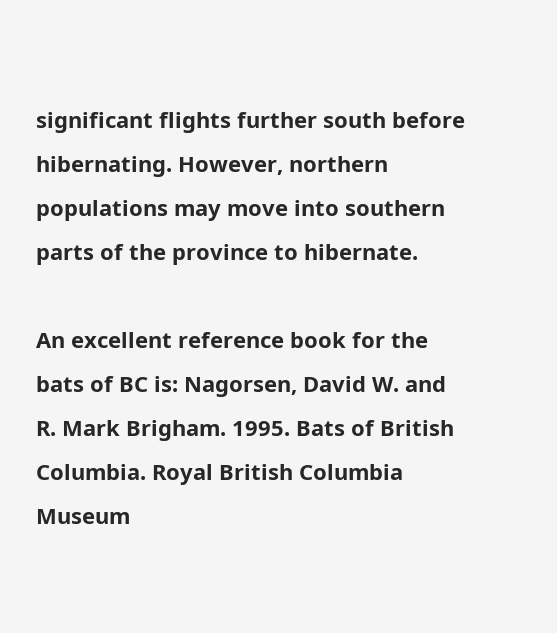significant flights further south before hibernating. However, northern populations may move into southern parts of the province to hibernate.

An excellent reference book for the bats of BC is: Nagorsen, David W. and R. Mark Brigham. 1995. Bats of British Columbia. Royal British Columbia Museum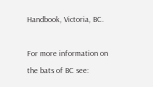Handbook, Victoria, BC.

For more information on the bats of BC see: